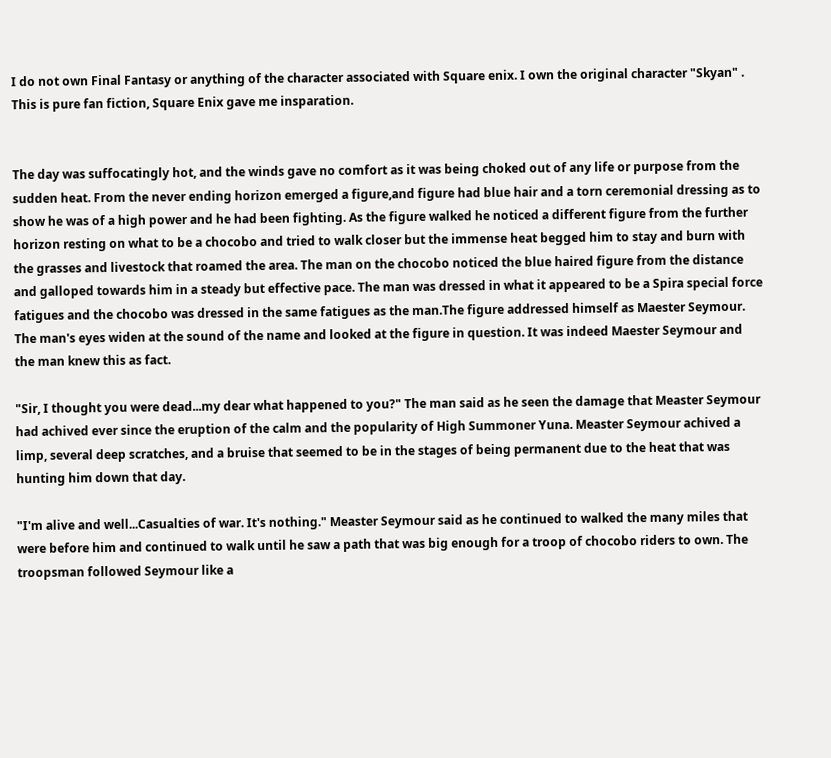I do not own Final Fantasy or anything of the character associated with Square enix. I own the original character "Skyan" . This is pure fan fiction, Square Enix gave me insparation.


The day was suffocatingly hot, and the winds gave no comfort as it was being choked out of any life or purpose from the sudden heat. From the never ending horizon emerged a figure,and figure had blue hair and a torn ceremonial dressing as to show he was of a high power and he had been fighting. As the figure walked he noticed a different figure from the further horizon resting on what to be a chocobo and tried to walk closer but the immense heat begged him to stay and burn with the grasses and livestock that roamed the area. The man on the chocobo noticed the blue haired figure from the distance and galloped towards him in a steady but effective pace. The man was dressed in what it appeared to be a Spira special force fatigues and the chocobo was dressed in the same fatigues as the man.The figure addressed himself as Maester Seymour. The man's eyes widen at the sound of the name and looked at the figure in question. It was indeed Maester Seymour and the man knew this as fact.

"Sir, I thought you were dead...my dear what happened to you?" The man said as he seen the damage that Measter Seymour had achived ever since the eruption of the calm and the popularity of High Summoner Yuna. Measter Seymour achived a limp, several deep scratches, and a bruise that seemed to be in the stages of being permanent due to the heat that was hunting him down that day.

"I'm alive and well...Casualties of war. It's nothing." Measter Seymour said as he continued to walked the many miles that were before him and continued to walk until he saw a path that was big enough for a troop of chocobo riders to own. The troopsman followed Seymour like a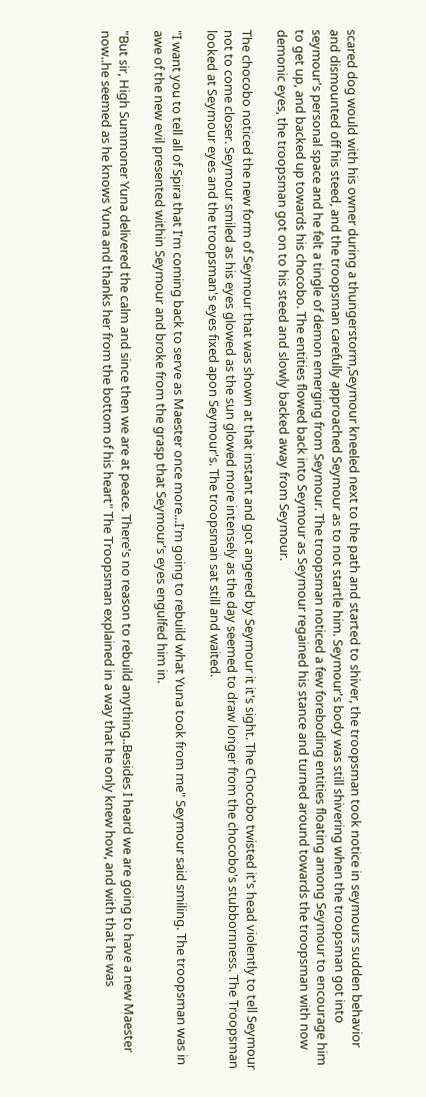scared dog would with his owner during a thungerstorm,Seymour kneeled next to the path and started to shiver, the troopsman took notice in seymours sudden behavior and dismounted off his steed, and the troopsman carefully approached Seymour as to not startle him. Seymour's body was still shivering when the troopsman got into seymour's personal space and he felt a tingle of demon emerging from Seymour. The troopsman noticed a few foreboding entities floating among Seymour to encourage him to get up, and backed up towards his chocobo. The entities flowed back into Seymour as Seymour regained his stance and turned around towards the troopsman with now demonic eyes, the troopsman got on to his steed and slowly backed away from Seymour.

The chocobo noticed the new form of Seymour that was shown at that instant and got angered by Seymour it it's sight. The Chocobo twisted it's head violently to tell Seymour not to come closer. Seymour smiled as his eyes glowed as the sun glowed more intensely as the day seemed to draw longer from the chocobo's stubbornness. The Troopsman looked at Seymour eyes and the troopsman's eyes fixed apon Seymour's. The troopsman sat still and waited.

"I want you to tell all of Spira that I'm coming back to serve as Maester once more...I'm going to rebuild what Yuna took from me" Seymour said smiling. The troopsman was in awe of the new evil presented within Seymour and broke from the grasp that Seymour's eyes engulfed him in.

"But sir, High Summoner Yuna delivered the calm and since then we are at peace. There's no reason to rebuild anything..Besides I heard we are going to have a new Maester now..he seemed as he knows Yuna and thanks her from the bottom of his heart" The Troopsman explained in a way that he only knew how, and with that he was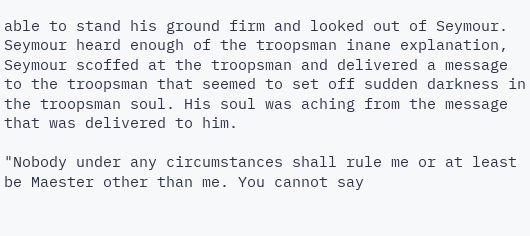able to stand his ground firm and looked out of Seymour.
Seymour heard enough of the troopsman inane explanation, Seymour scoffed at the troopsman and delivered a message to the troopsman that seemed to set off sudden darkness in the troopsman soul. His soul was aching from the message that was delivered to him.

"Nobody under any circumstances shall rule me or at least be Maester other than me. You cannot say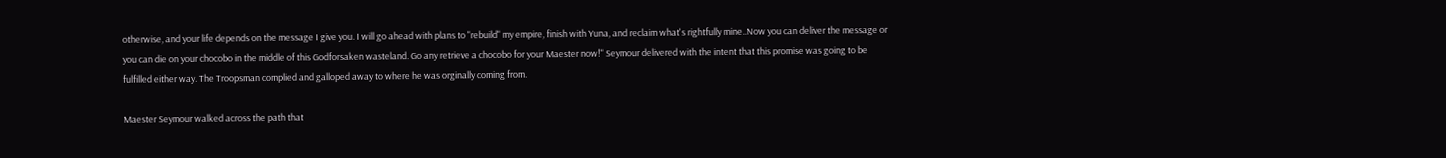otherwise, and your life depends on the message I give you. I will go ahead with plans to "rebuild" my empire, finish with Yuna, and reclaim what's rightfully mine..Now you can deliver the message or you can die on your chocobo in the middle of this Godforsaken wasteland. Go any retrieve a chocobo for your Maester now!" Seymour delivered with the intent that this promise was going to be fulfilled either way. The Troopsman complied and galloped away to where he was orginally coming from.

Maester Seymour walked across the path that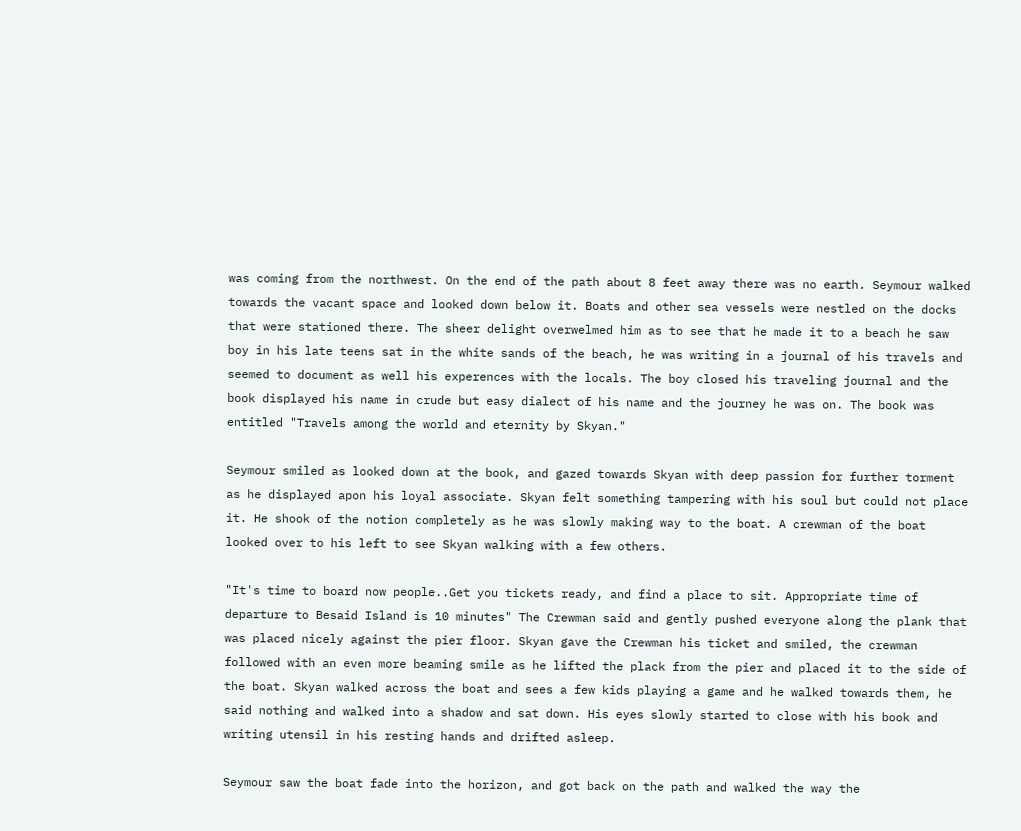was coming from the northwest. On the end of the path about 8 feet away there was no earth. Seymour walked towards the vacant space and looked down below it. Boats and other sea vessels were nestled on the docks that were stationed there. The sheer delight overwelmed him as to see that he made it to a beach he saw boy in his late teens sat in the white sands of the beach, he was writing in a journal of his travels and seemed to document as well his experences with the locals. The boy closed his traveling journal and the book displayed his name in crude but easy dialect of his name and the journey he was on. The book was entitled "Travels among the world and eternity by Skyan."

Seymour smiled as looked down at the book, and gazed towards Skyan with deep passion for further torment as he displayed apon his loyal associate. Skyan felt something tampering with his soul but could not place it. He shook of the notion completely as he was slowly making way to the boat. A crewman of the boat looked over to his left to see Skyan walking with a few others.

"It's time to board now people..Get you tickets ready, and find a place to sit. Appropriate time of departure to Besaid Island is 10 minutes" The Crewman said and gently pushed everyone along the plank that was placed nicely against the pier floor. Skyan gave the Crewman his ticket and smiled, the crewman followed with an even more beaming smile as he lifted the plack from the pier and placed it to the side of the boat. Skyan walked across the boat and sees a few kids playing a game and he walked towards them, he said nothing and walked into a shadow and sat down. His eyes slowly started to close with his book and writing utensil in his resting hands and drifted asleep.

Seymour saw the boat fade into the horizon, and got back on the path and walked the way the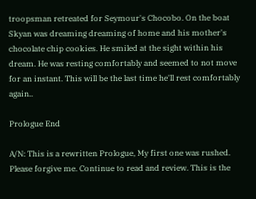troopsman retreated for Seymour's Chocobo. On the boat Skyan was dreaming dreaming of home and his mother's chocolate chip cookies. He smiled at the sight within his dream. He was resting comfortably and seemed to not move for an instant. This will be the last time he'll rest comfortably again..

Prologue End

A/N: This is a rewritten Prologue, My first one was rushed. Please forgive me. Continue to read and review. This is the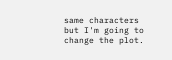same characters but I'm going to change the plot.